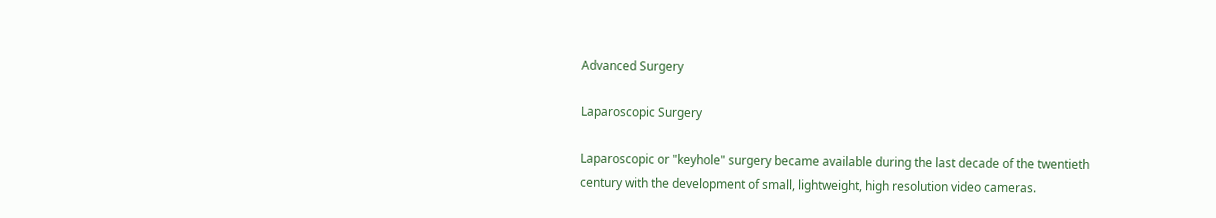Advanced Surgery

Laparoscopic Surgery

Laparoscopic or "keyhole" surgery became available during the last decade of the twentieth century with the development of small, lightweight, high resolution video cameras.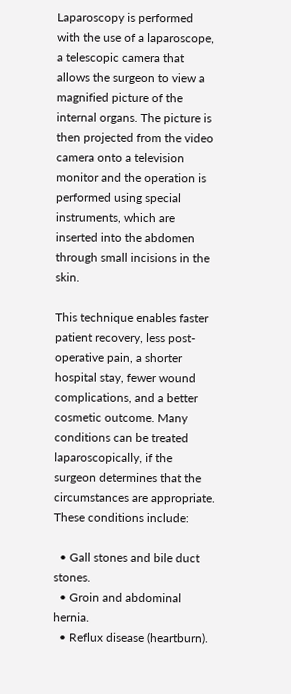Laparoscopy is performed with the use of a laparoscope, a telescopic camera that allows the surgeon to view a magnified picture of the internal organs. The picture is then projected from the video camera onto a television monitor and the operation is performed using special instruments, which are inserted into the abdomen through small incisions in the skin.

This technique enables faster patient recovery, less post-operative pain, a shorter hospital stay, fewer wound complications, and a better cosmetic outcome. Many conditions can be treated laparoscopically, if the surgeon determines that the circumstances are appropriate. These conditions include:

  • Gall stones and bile duct stones.
  • Groin and abdominal hernia.
  • Reflux disease (heartburn).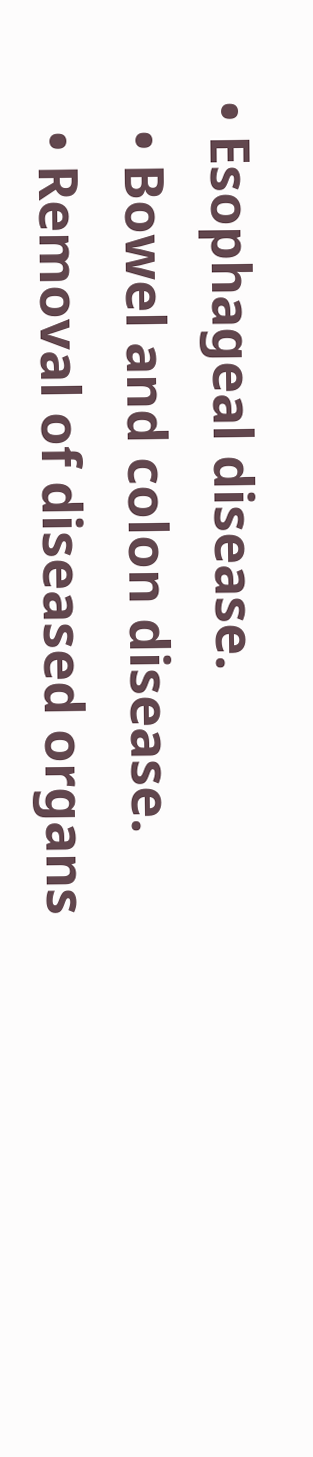• Esophageal disease.
  • Bowel and colon disease.
  • Removal of diseased organs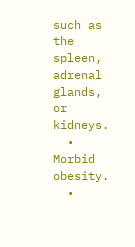such as the spleen, adrenal glands, or kidneys.
  • Morbid obesity.
  •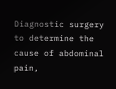Diagnostic surgery to determine the cause of abdominal pain,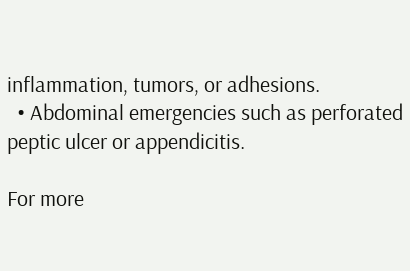inflammation, tumors, or adhesions.
  • Abdominal emergencies such as perforated peptic ulcer or appendicitis.

For more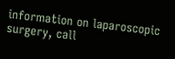information on laparoscopic surgery, call